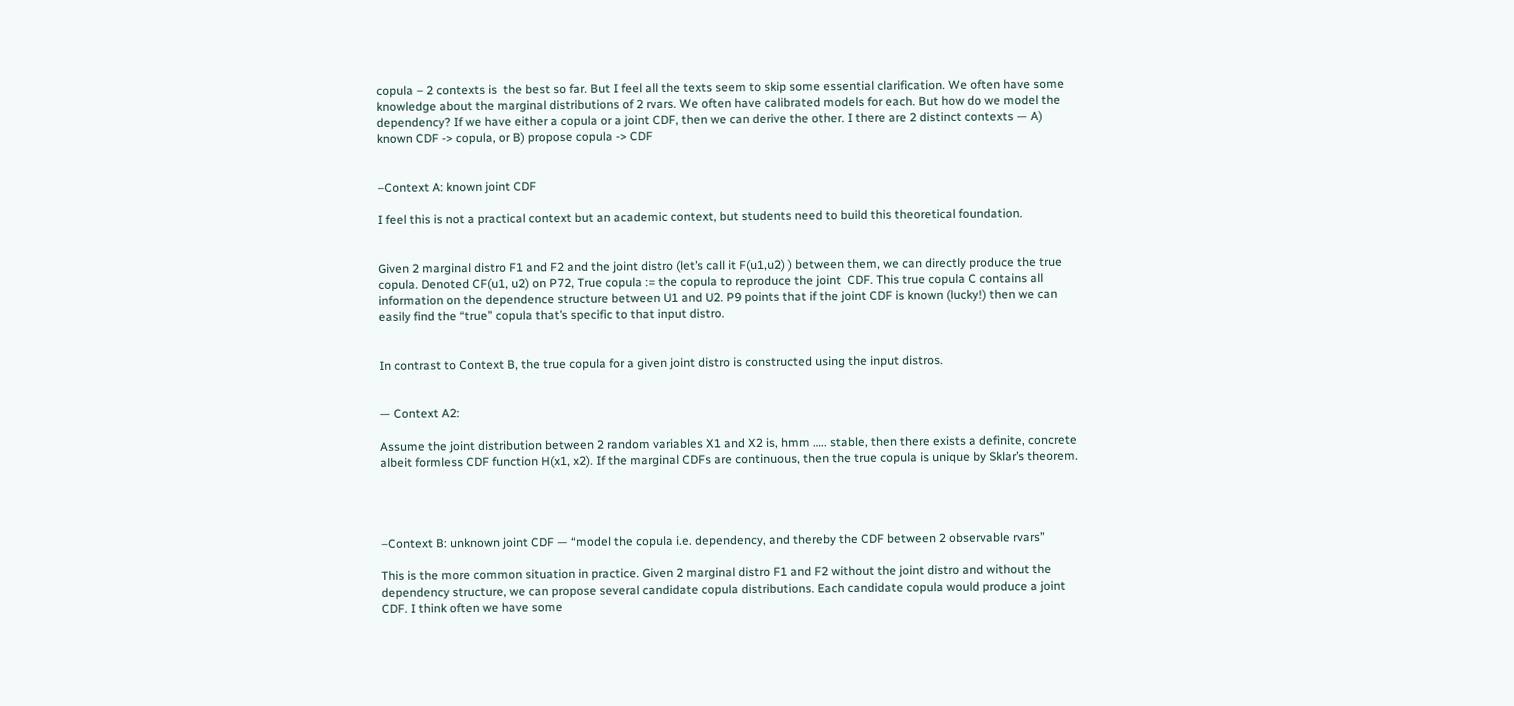copula – 2 contexts is  the best so far. But I feel all the texts seem to skip some essential clarification. We often have some knowledge about the marginal distributions of 2 rvars. We often have calibrated models for each. But how do we model the dependency? If we have either a copula or a joint CDF, then we can derive the other. I there are 2 distinct contexts — A) known CDF -> copula, or B) propose copula -> CDF


–Context A: known joint CDF

I feel this is not a practical context but an academic context, but students need to build this theoretical foundation.


Given 2 marginal distro F1 and F2 and the joint distro (let’s call it F(u1,u2) ) between them, we can directly produce the true copula. Denoted CF(u1, u2) on P72, True copula := the copula to reproduce the joint  CDF. This true copula C contains all information on the dependence structure between U1 and U2. P9 points that if the joint CDF is known (lucky!) then we can easily find the “true” copula that’s specific to that input distro.


In contrast to Context B, the true copula for a given joint distro is constructed using the input distros.


— Context A2:

Assume the joint distribution between 2 random variables X1 and X2 is, hmm ….. stable, then there exists a definite, concrete albeit formless CDF function H(x1, x2). If the marginal CDFs are continuous, then the true copula is unique by Sklar’s theorem.




–Context B: unknown joint CDF — “model the copula i.e. dependency, and thereby the CDF between 2 observable rvars”

This is the more common situation in practice. Given 2 marginal distro F1 and F2 without the joint distro and without the dependency structure, we can propose several candidate copula distributions. Each candidate copula would produce a joint CDF. I think often we have some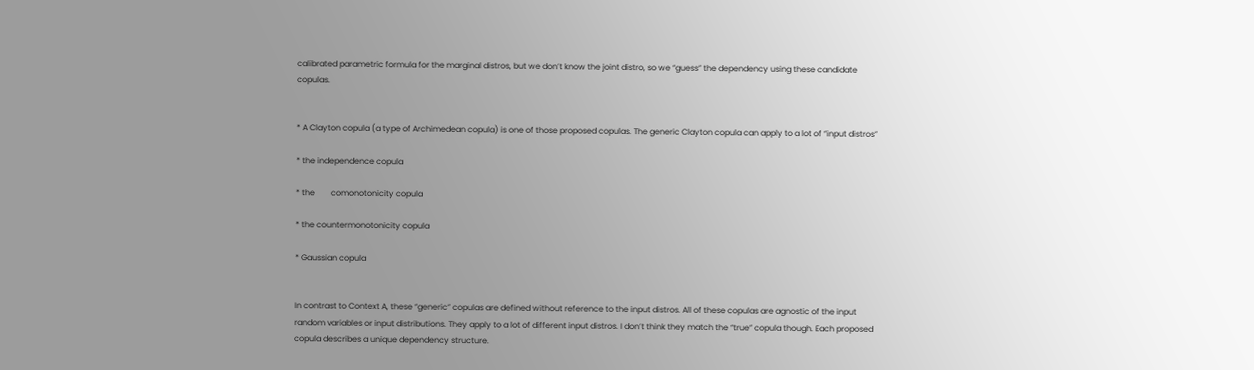calibrated parametric formula for the marginal distros, but we don’t know the joint distro, so we “guess” the dependency using these candidate copulas.


* A Clayton copula (a type of Archimedean copula) is one of those proposed copulas. The generic Clayton copula can apply to a lot of “input distros”

* the independence copula

* the        comonotonicity copula

* the countermonotonicity copula

* Gaussian copula


In contrast to Context A, these “generic” copulas are defined without reference to the input distros. All of these copulas are agnostic of the input random variables or input distributions. They apply to a lot of different input distros. I don’t think they match the “true” copula though. Each proposed copula describes a unique dependency structure.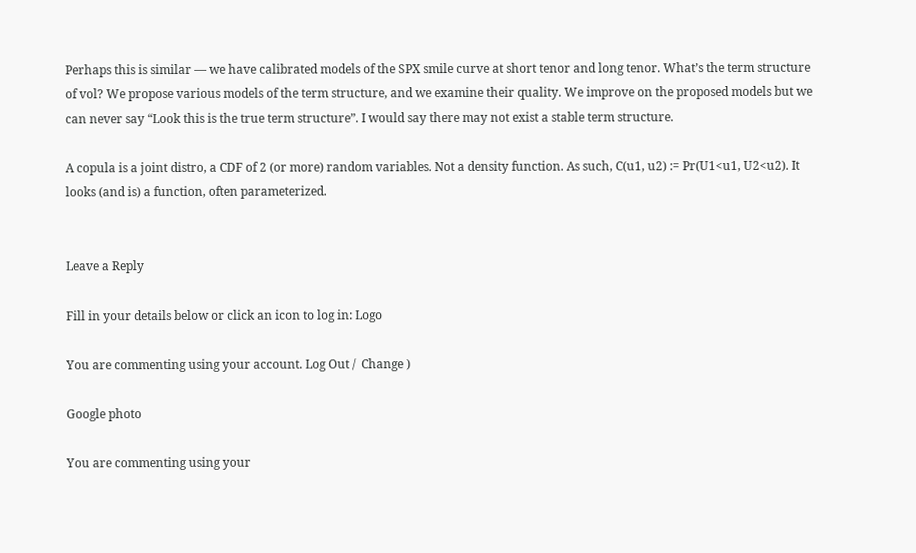Perhaps this is similar — we have calibrated models of the SPX smile curve at short tenor and long tenor. What’s the term structure of vol? We propose various models of the term structure, and we examine their quality. We improve on the proposed models but we can never say “Look this is the true term structure”. I would say there may not exist a stable term structure.

A copula is a joint distro, a CDF of 2 (or more) random variables. Not a density function. As such, C(u1, u2) := Pr(U1<u1, U2<u2). It looks (and is) a function, often parameterized.


Leave a Reply

Fill in your details below or click an icon to log in: Logo

You are commenting using your account. Log Out /  Change )

Google photo

You are commenting using your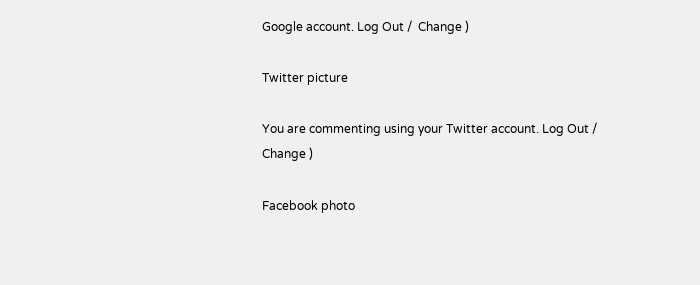Google account. Log Out /  Change )

Twitter picture

You are commenting using your Twitter account. Log Out /  Change )

Facebook photo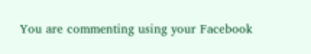You are commenting using your Facebook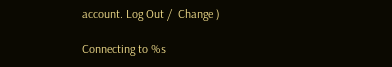account. Log Out /  Change )

Connecting to %s